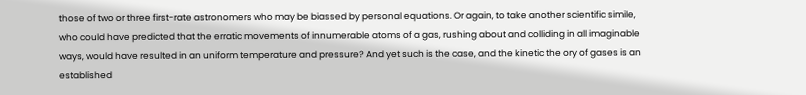those of two or three first-rate astronomers who may be biassed by personal equations. Or again, to take another scientific simile, who could have predicted that the erratic movements of innumerable atoms of a gas, rushing about and colliding in all imaginable ways, would have resulted in an uniform temperature and pressure? And yet such is the case, and the kinetic the ory of gases is an established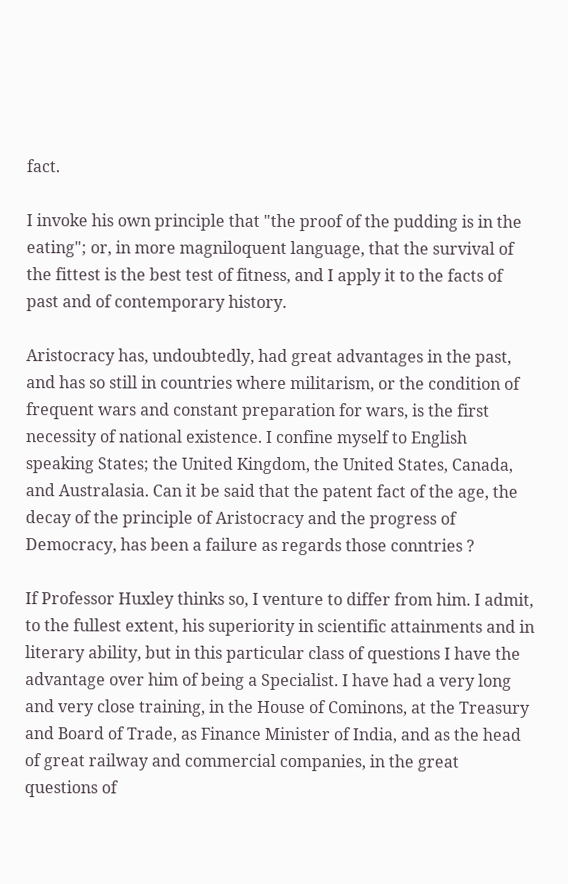fact.

I invoke his own principle that "the proof of the pudding is in the eating"; or, in more magniloquent language, that the survival of the fittest is the best test of fitness, and I apply it to the facts of past and of contemporary history.

Aristocracy has, undoubtedly, had great advantages in the past, and has so still in countries where militarism, or the condition of frequent wars and constant preparation for wars, is the first necessity of national existence. I confine myself to English speaking States; the United Kingdom, the United States, Canada, and Australasia. Can it be said that the patent fact of the age, the decay of the principle of Aristocracy and the progress of Democracy, has been a failure as regards those conntries ?

If Professor Huxley thinks so, I venture to differ from him. I admit, to the fullest extent, his superiority in scientific attainments and in literary ability, but in this particular class of questions I have the advantage over him of being a Specialist. I have had a very long and very close training, in the House of Cominons, at the Treasury and Board of Trade, as Finance Minister of India, and as the head of great railway and commercial companies, in the great questions of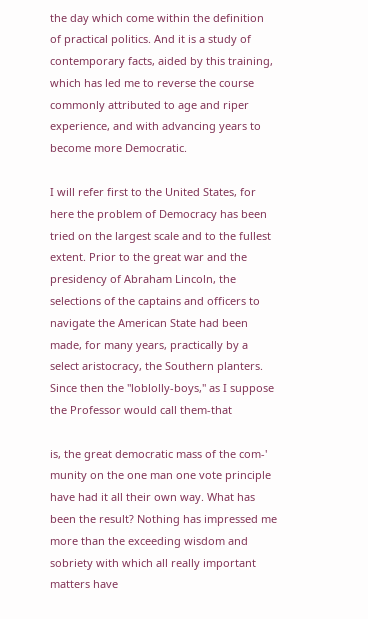the day which come within the definition of practical politics. And it is a study of contemporary facts, aided by this training, which has led me to reverse the course commonly attributed to age and riper experience, and with advancing years to become more Democratic.

I will refer first to the United States, for here the problem of Democracy has been tried on the largest scale and to the fullest extent. Prior to the great war and the presidency of Abraham Lincoln, the selections of the captains and officers to navigate the American State had been made, for many years, practically by a select aristocracy, the Southern planters. Since then the "loblolly-boys," as I suppose the Professor would call them-that

is, the great democratic mass of the com-' munity on the one man one vote principle have had it all their own way. What has been the result? Nothing has impressed me more than the exceeding wisdom and sobriety with which all really important matters have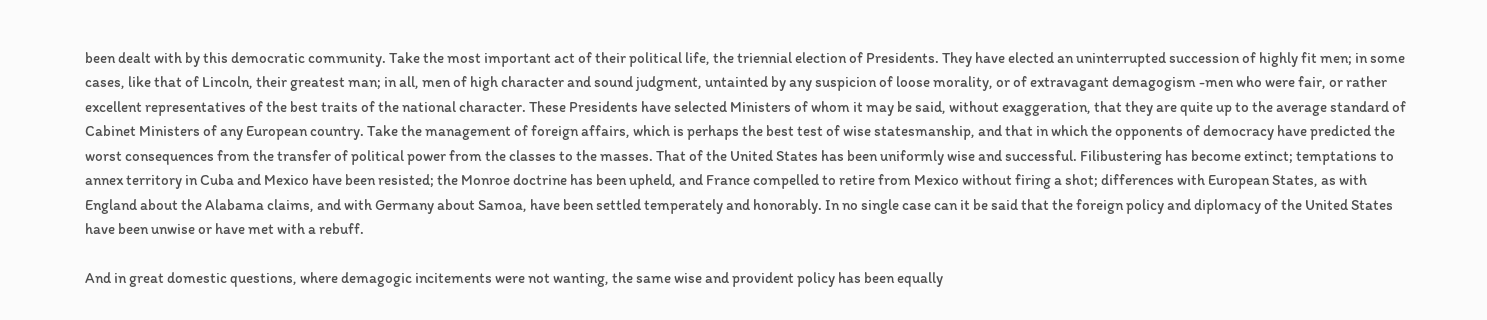been dealt with by this democratic community. Take the most important act of their political life, the triennial election of Presidents. They have elected an uninterrupted succession of highly fit men; in some cases, like that of Lincoln, their greatest man; in all, men of high character and sound judgment, untainted by any suspicion of loose morality, or of extravagant demagogism -men who were fair, or rather excellent representatives of the best traits of the national character. These Presidents have selected Ministers of whom it may be said, without exaggeration, that they are quite up to the average standard of Cabinet Ministers of any European country. Take the management of foreign affairs, which is perhaps the best test of wise statesmanship, and that in which the opponents of democracy have predicted the worst consequences from the transfer of political power from the classes to the masses. That of the United States has been uniformly wise and successful. Filibustering has become extinct; temptations to annex territory in Cuba and Mexico have been resisted; the Monroe doctrine has been upheld, and France compelled to retire from Mexico without firing a shot; differences with European States, as with England about the Alabama claims, and with Germany about Samoa, have been settled temperately and honorably. In no single case can it be said that the foreign policy and diplomacy of the United States have been unwise or have met with a rebuff.

And in great domestic questions, where demagogic incitements were not wanting, the same wise and provident policy has been equally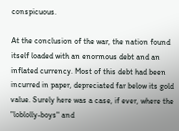conspicuous.

At the conclusion of the war, the nation found itself loaded with an enormous debt and an inflated currency. Most of this debt had been incurred in paper, depreciated far below its gold value. Surely here was a case, if ever, where the "loblolly-boys" and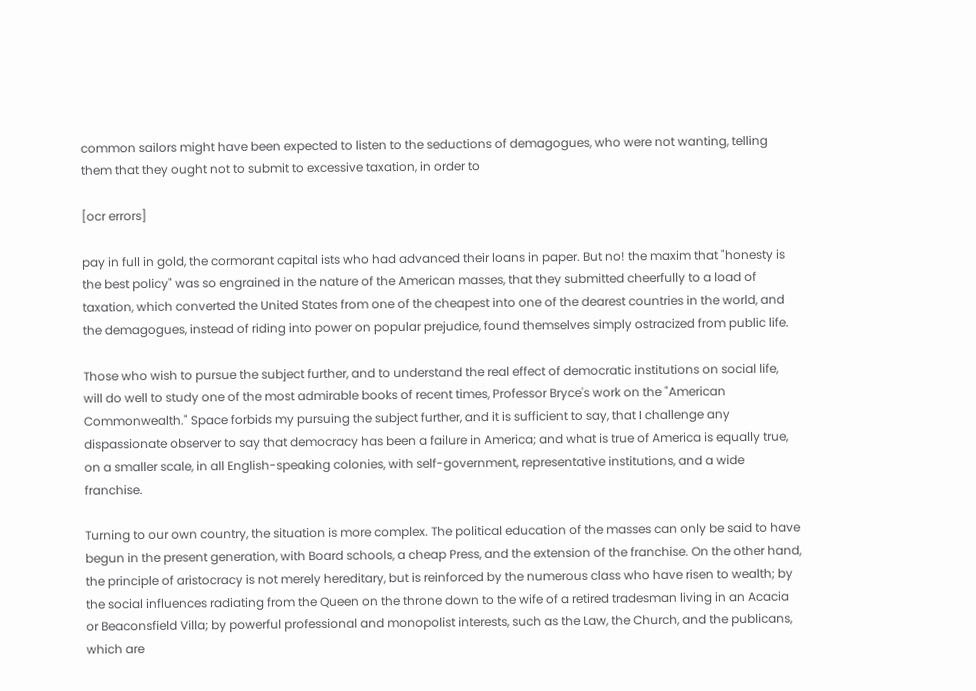common sailors might have been expected to listen to the seductions of demagogues, who were not wanting, telling them that they ought not to submit to excessive taxation, in order to

[ocr errors]

pay in full in gold, the cormorant capital ists who had advanced their loans in paper. But no! the maxim that "honesty is the best policy" was so engrained in the nature of the American masses, that they submitted cheerfully to a load of taxation, which converted the United States from one of the cheapest into one of the dearest countries in the world, and the demagogues, instead of riding into power on popular prejudice, found themselves simply ostracized from public life.

Those who wish to pursue the subject further, and to understand the real effect of democratic institutions on social life, will do well to study one of the most admirable books of recent times, Professor Bryce's work on the "American Commonwealth." Space forbids my pursuing the subject further, and it is sufficient to say, that I challenge any dispassionate observer to say that democracy has been a failure in America; and what is true of America is equally true, on a smaller scale, in all English-speaking colonies, with self-government, representative institutions, and a wide franchise.

Turning to our own country, the situation is more complex. The political education of the masses can only be said to have begun in the present generation, with Board schools, a cheap Press, and the extension of the franchise. On the other hand, the principle of aristocracy is not merely hereditary, but is reinforced by the numerous class who have risen to wealth; by the social influences radiating from the Queen on the throne down to the wife of a retired tradesman living in an Acacia or Beaconsfield Villa; by powerful professional and monopolist interests, such as the Law, the Church, and the publicans, which are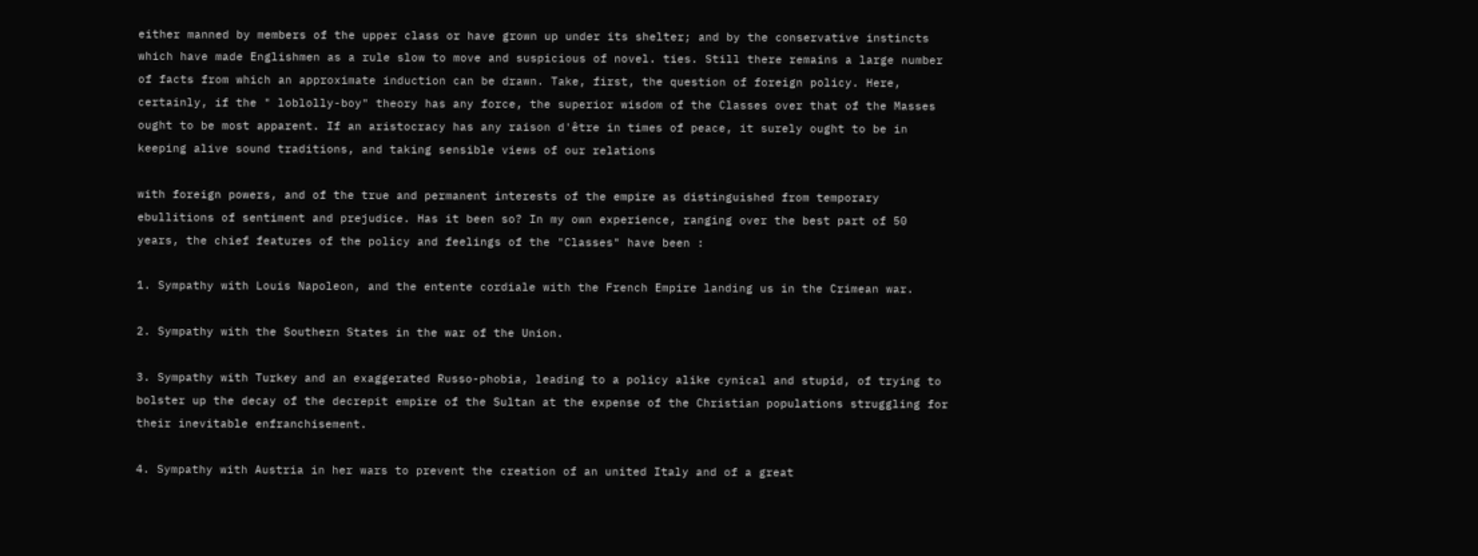either manned by members of the upper class or have grown up under its shelter; and by the conservative instincts which have made Englishmen as a rule slow to move and suspicious of novel. ties. Still there remains a large number of facts from which an approximate induction can be drawn. Take, first, the question of foreign policy. Here, certainly, if the " loblolly-boy" theory has any force, the superior wisdom of the Classes over that of the Masses ought to be most apparent. If an aristocracy has any raison d'être in times of peace, it surely ought to be in keeping alive sound traditions, and taking sensible views of our relations

with foreign powers, and of the true and permanent interests of the empire as distinguished from temporary ebullitions of sentiment and prejudice. Has it been so? In my own experience, ranging over the best part of 50 years, the chief features of the policy and feelings of the "Classes" have been :

1. Sympathy with Louis Napoleon, and the entente cordiale with the French Empire landing us in the Crimean war.

2. Sympathy with the Southern States in the war of the Union.

3. Sympathy with Turkey and an exaggerated Russo-phobia, leading to a policy alike cynical and stupid, of trying to bolster up the decay of the decrepit empire of the Sultan at the expense of the Christian populations struggling for their inevitable enfranchisement.

4. Sympathy with Austria in her wars to prevent the creation of an united Italy and of a great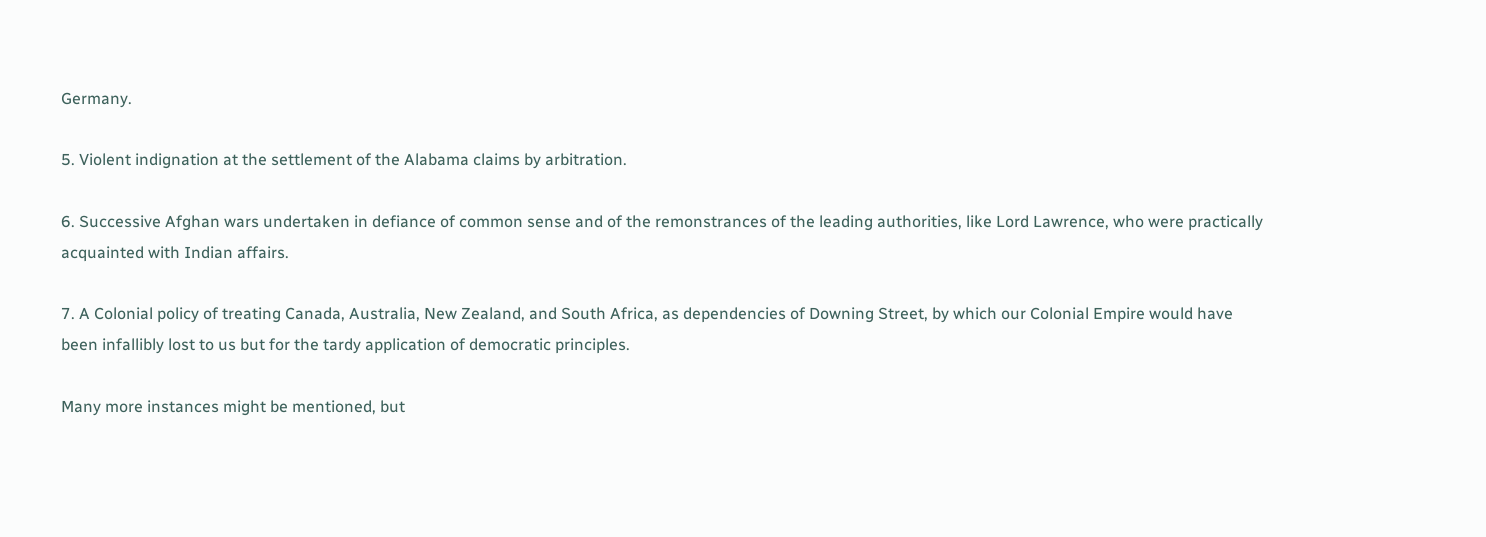Germany.

5. Violent indignation at the settlement of the Alabama claims by arbitration.

6. Successive Afghan wars undertaken in defiance of common sense and of the remonstrances of the leading authorities, like Lord Lawrence, who were practically acquainted with Indian affairs.

7. A Colonial policy of treating Canada, Australia, New Zealand, and South Africa, as dependencies of Downing Street, by which our Colonial Empire would have been infallibly lost to us but for the tardy application of democratic principles.

Many more instances might be mentioned, but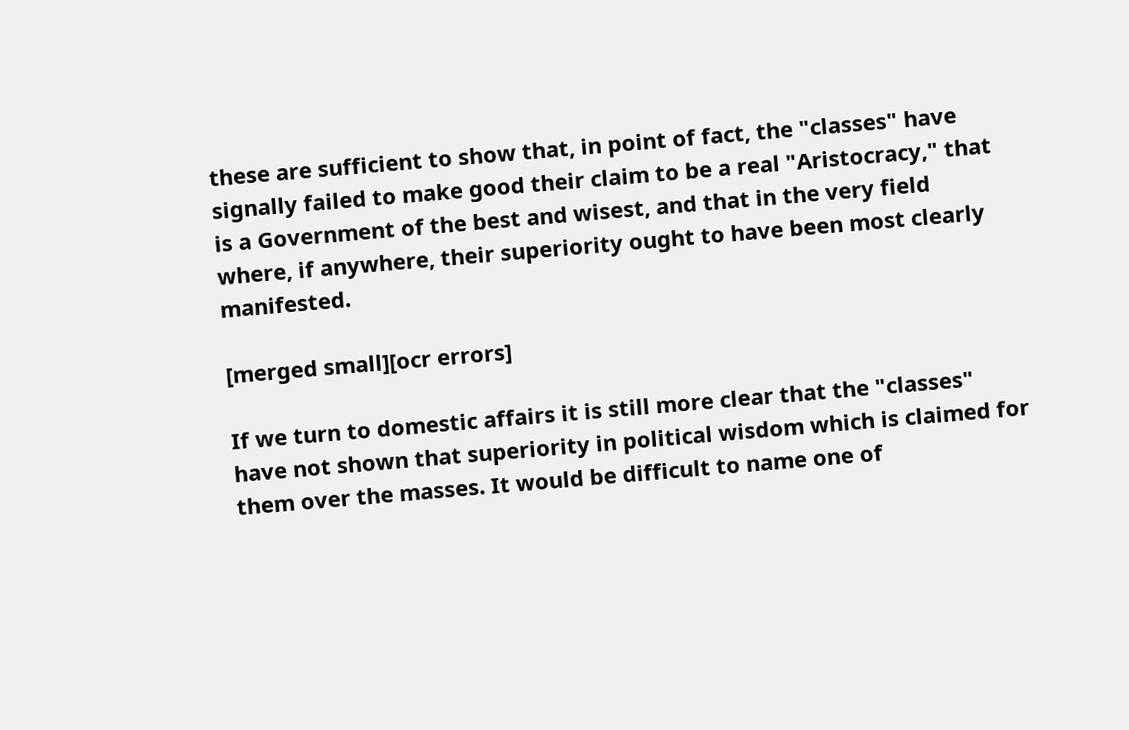these are sufficient to show that, in point of fact, the "classes" have signally failed to make good their claim to be a real "Aristocracy," that is a Government of the best and wisest, and that in the very field where, if anywhere, their superiority ought to have been most clearly manifested.

[merged small][ocr errors]

If we turn to domestic affairs it is still more clear that the "classes" have not shown that superiority in political wisdom which is claimed for them over the masses. It would be difficult to name one of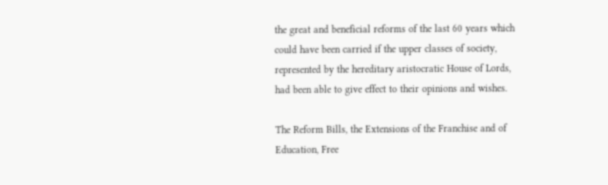the great and beneficial reforms of the last 60 years which could have been carried if the upper classes of society, represented by the hereditary aristocratic House of Lords, had been able to give effect to their opinions and wishes.

The Reform Bills, the Extensions of the Franchise and of Education, Free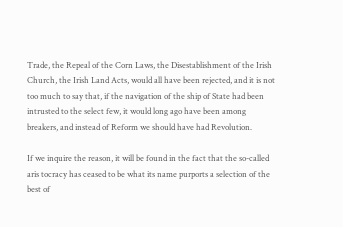Trade, the Repeal of the Corn Laws, the Disestablishment of the Irish Church, the Irish Land Acts, would all have been rejected, and it is not too much to say that, if the navigation of the ship of State had been intrusted to the select few, it would long ago have been among breakers, and instead of Reform we should have had Revolution.

If we inquire the reason, it will be found in the fact that the so-called aris tocracy has ceased to be what its name purports a selection of the best of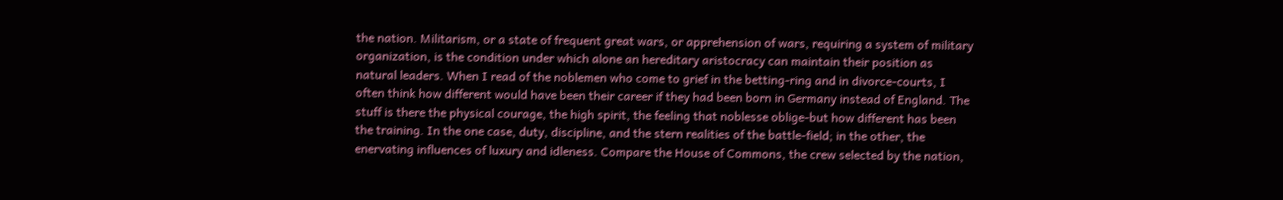the nation. Militarism, or a state of frequent great wars, or apprehension of wars, requiring a system of military organization, is the condition under which alone an hereditary aristocracy can maintain their position as natural leaders. When I read of the noblemen who come to grief in the betting-ring and in divorce-courts, I often think how different would have been their career if they had been born in Germany instead of England. The stuff is there the physical courage, the high spirit, the feeling that noblesse oblige-but how different has been the training. In the one case, duty, discipline, and the stern realities of the battle-field; in the other, the enervating influences of luxury and idleness. Compare the House of Commons, the crew selected by the nation,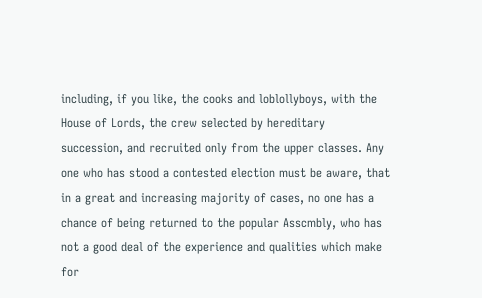including, if you like, the cooks and loblollyboys, with the House of Lords, the crew selected by hereditary succession, and recruited only from the upper classes. Any one who has stood a contested election must be aware, that in a great and increasing majority of cases, no one has a chance of being returned to the popular Asscmbly, who has not a good deal of the experience and qualities which make for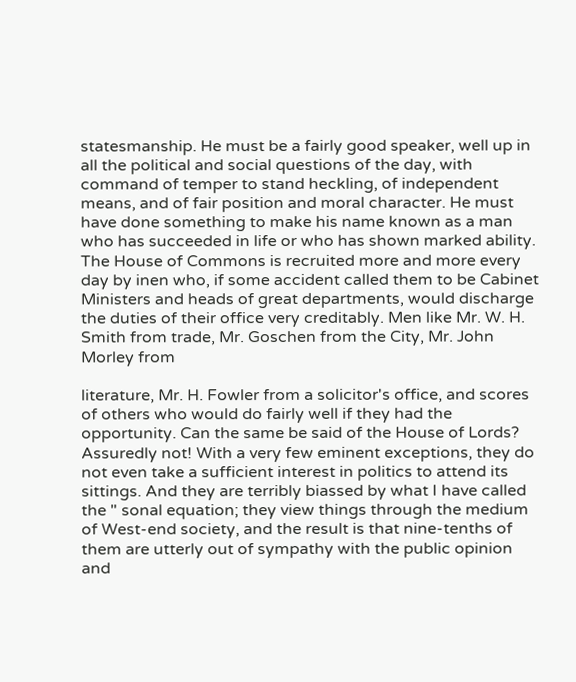statesmanship. He must be a fairly good speaker, well up in all the political and social questions of the day, with command of temper to stand heckling, of independent means, and of fair position and moral character. He must have done something to make his name known as a man who has succeeded in life or who has shown marked ability. The House of Commons is recruited more and more every day by inen who, if some accident called them to be Cabinet Ministers and heads of great departments, would discharge the duties of their office very creditably. Men like Mr. W. H. Smith from trade, Mr. Goschen from the City, Mr. John Morley from

literature, Mr. H. Fowler from a solicitor's office, and scores of others who would do fairly well if they had the opportunity. Can the same be said of the House of Lords? Assuredly not! With a very few eminent exceptions, they do not even take a sufficient interest in politics to attend its sittings. And they are terribly biassed by what I have called the " sonal equation; they view things through the medium of West-end society, and the result is that nine-tenths of them are utterly out of sympathy with the public opinion and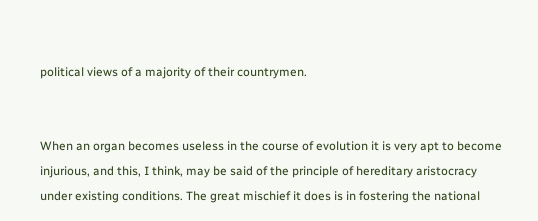political views of a majority of their countrymen.


When an organ becomes useless in the course of evolution it is very apt to become injurious, and this, I think, may be said of the principle of hereditary aristocracy under existing conditions. The great mischief it does is in fostering the national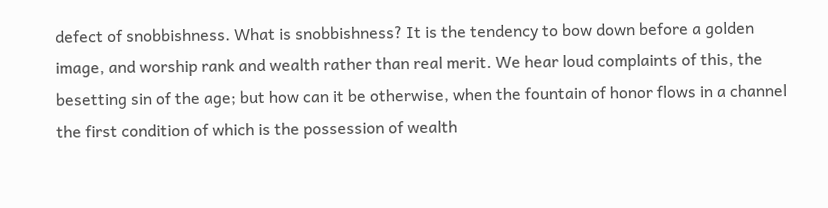defect of snobbishness. What is snobbishness? It is the tendency to bow down before a golden image, and worship rank and wealth rather than real merit. We hear loud complaints of this, the besetting sin of the age; but how can it be otherwise, when the fountain of honor flows in a channel the first condition of which is the possession of wealth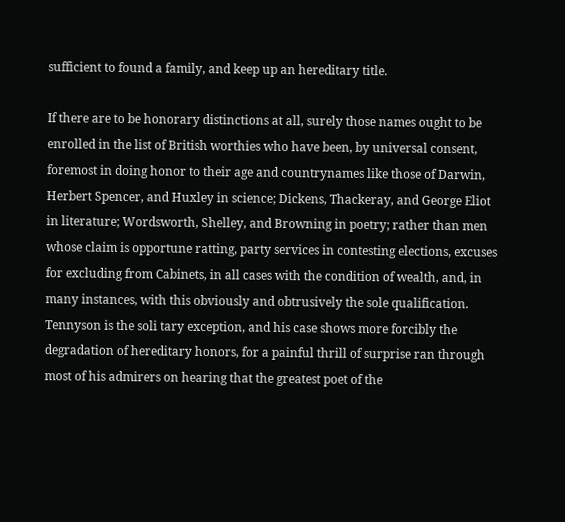sufficient to found a family, and keep up an hereditary title.

If there are to be honorary distinctions at all, surely those names ought to be enrolled in the list of British worthies who have been, by universal consent, foremost in doing honor to their age and countrynames like those of Darwin, Herbert Spencer, and Huxley in science; Dickens, Thackeray, and George Eliot in literature; Wordsworth, Shelley, and Browning in poetry; rather than men whose claim is opportune ratting, party services in contesting elections, excuses for excluding from Cabinets, in all cases with the condition of wealth, and, in many instances, with this obviously and obtrusively the sole qualification. Tennyson is the soli tary exception, and his case shows more forcibly the degradation of hereditary honors, for a painful thrill of surprise ran through most of his admirers on hearing that the greatest poet of the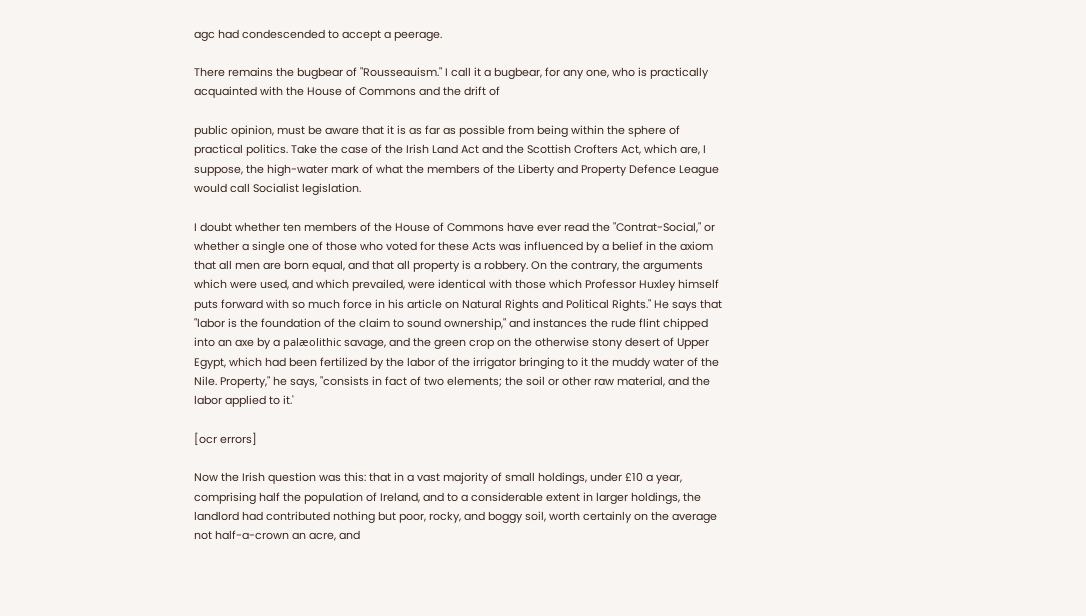agc had condescended to accept a peerage.

There remains the bugbear of "Rousseauism." I call it a bugbear, for any one, who is practically acquainted with the House of Commons and the drift of

public opinion, must be aware that it is as far as possible from being within the sphere of practical politics. Take the case of the Irish Land Act and the Scottish Crofters Act, which are, I suppose, the high-water mark of what the members of the Liberty and Property Defence League would call Socialist legislation.

I doubt whether ten members of the House of Commons have ever read the "Contrat-Social," or whether a single one of those who voted for these Acts was influenced by a belief in the axiom that all men are born equal, and that all property is a robbery. On the contrary, the arguments which were used, and which prevailed, were identical with those which Professor Huxley himself puts forward with so much force in his article on Natural Rights and Political Rights." He says that "labor is the foundation of the claim to sound ownership," and instances the rude flint chipped into an axe by a palæolithic savage, and the green crop on the otherwise stony desert of Upper Egypt, which had been fertilized by the labor of the irrigator bringing to it the muddy water of the Nile. Property," he says, "consists in fact of two elements; the soil or other raw material, and the labor applied to it.'

[ocr errors]

Now the Irish question was this: that in a vast majority of small holdings, under £10 a year, comprising half the population of Ireland, and to a considerable extent in larger holdings, the landlord had contributed nothing but poor, rocky, and boggy soil, worth certainly on the average not half-a-crown an acre, and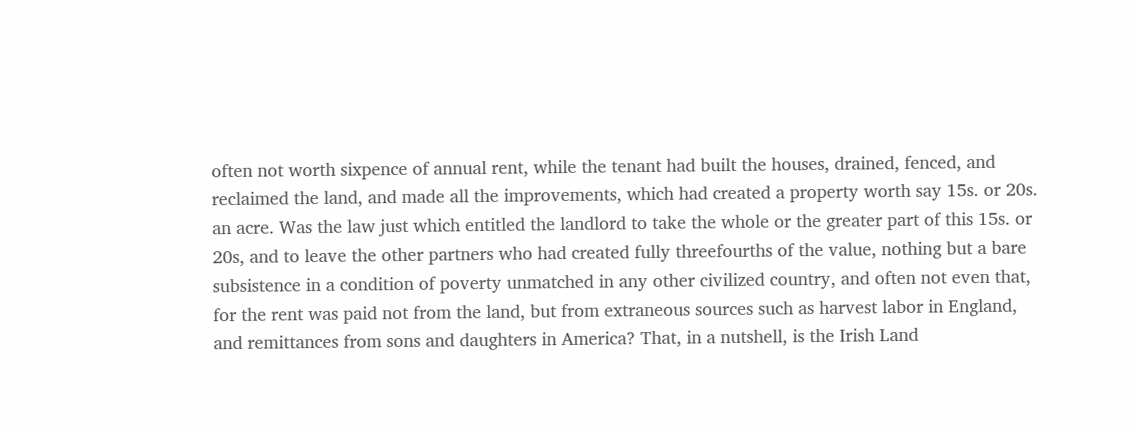often not worth sixpence of annual rent, while the tenant had built the houses, drained, fenced, and reclaimed the land, and made all the improvements, which had created a property worth say 15s. or 20s. an acre. Was the law just which entitled the landlord to take the whole or the greater part of this 15s. or 20s, and to leave the other partners who had created fully threefourths of the value, nothing but a bare subsistence in a condition of poverty unmatched in any other civilized country, and often not even that, for the rent was paid not from the land, but from extraneous sources such as harvest labor in England, and remittances from sons and daughters in America? That, in a nutshell, is the Irish Land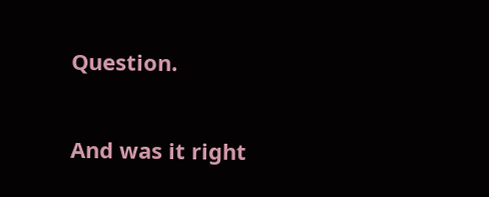Question.

And was it right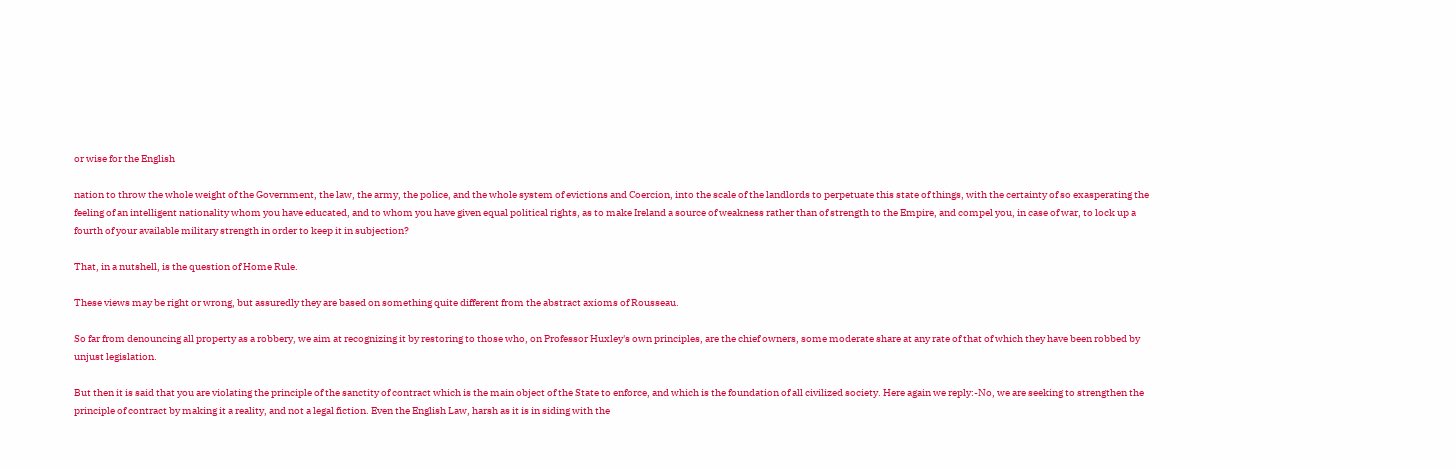or wise for the English

nation to throw the whole weight of the Government, the law, the army, the police, and the whole system of evictions and Coercion, into the scale of the landlords to perpetuate this state of things, with the certainty of so exasperating the feeling of an intelligent nationality whom you have educated, and to whom you have given equal political rights, as to make Ireland a source of weakness rather than of strength to the Empire, and compel you, in case of war, to lock up a fourth of your available military strength in order to keep it in subjection?

That, in a nutshell, is the question of Home Rule.

These views may be right or wrong, but assuredly they are based on something quite different from the abstract axioms of Rousseau.

So far from denouncing all property as a robbery, we aim at recognizing it by restoring to those who, on Professor Huxley's own principles, are the chief owners, some moderate share at any rate of that of which they have been robbed by unjust legislation.

But then it is said that you are violating the principle of the sanctity of contract which is the main object of the State to enforce, and which is the foundation of all civilized society. Here again we reply:-No, we are seeking to strengthen the principle of contract by making it a reality, and not a legal fiction. Even the English Law, harsh as it is in siding with the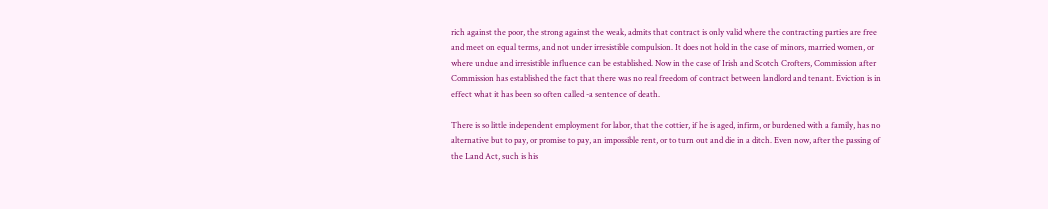rich against the poor, the strong against the weak, admits that contract is only valid where the contracting parties are free and meet on equal terms, and not under irresistible compulsion. It does not hold in the case of minors, married women, or where undue and irresistible influence can be established. Now in the case of Irish and Scotch Crofters, Commission after Commission has established the fact that there was no real freedom of contract between landlord and tenant. Eviction is in effect what it has been so often called -a sentence of death.

There is so little independent employment for labor, that the cottier, if he is aged, infirm, or burdened with a family, has no alternative but to pay, or promise to pay, an impossible rent, or to turn out and die in a ditch. Even now, after the passing of the Land Act, such is his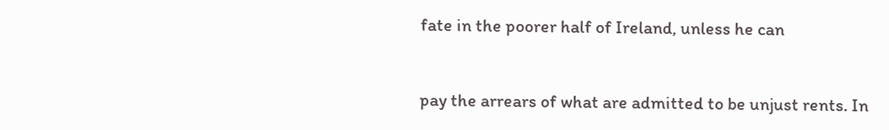fate in the poorer half of Ireland, unless he can


pay the arrears of what are admitted to be unjust rents. In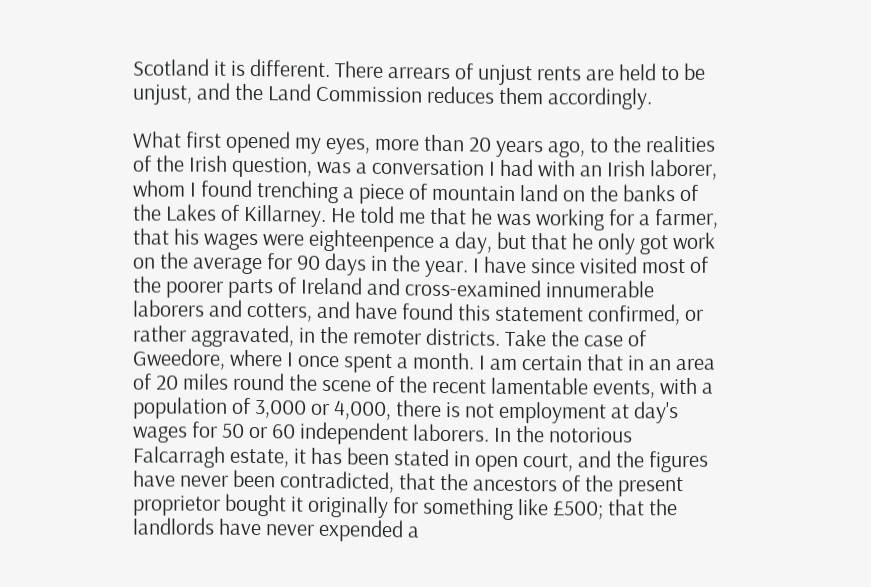Scotland it is different. There arrears of unjust rents are held to be unjust, and the Land Commission reduces them accordingly.

What first opened my eyes, more than 20 years ago, to the realities of the Irish question, was a conversation I had with an Irish laborer, whom I found trenching a piece of mountain land on the banks of the Lakes of Killarney. He told me that he was working for a farmer, that his wages were eighteenpence a day, but that he only got work on the average for 90 days in the year. I have since visited most of the poorer parts of Ireland and cross-examined innumerable laborers and cotters, and have found this statement confirmed, or rather aggravated, in the remoter districts. Take the case of Gweedore, where I once spent a month. I am certain that in an area of 20 miles round the scene of the recent lamentable events, with a population of 3,000 or 4,000, there is not employment at day's wages for 50 or 60 independent laborers. In the notorious Falcarragh estate, it has been stated in open court, and the figures have never been contradicted, that the ancestors of the present proprietor bought it originally for something like £500; that the landlords have never expended a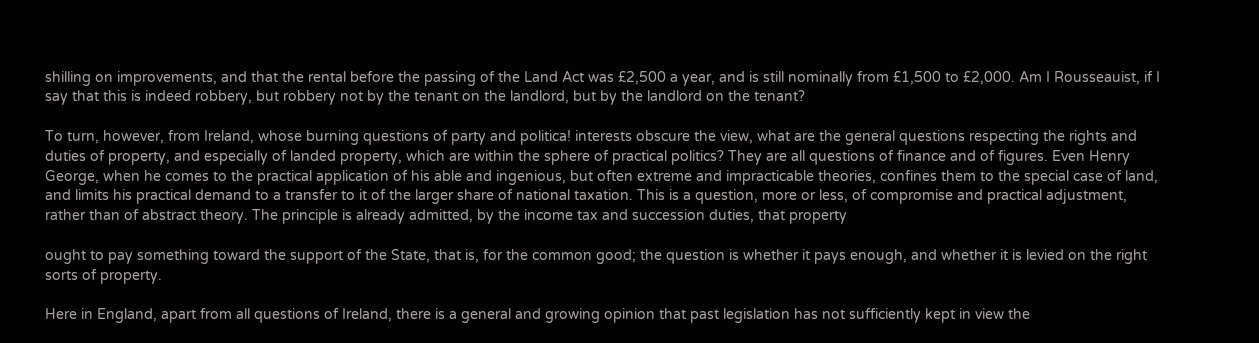shilling on improvements, and that the rental before the passing of the Land Act was £2,500 a year, and is still nominally from £1,500 to £2,000. Am I Rousseauist, if I say that this is indeed robbery, but robbery not by the tenant on the landlord, but by the landlord on the tenant?

To turn, however, from Ireland, whose burning questions of party and politica! interests obscure the view, what are the general questions respecting the rights and duties of property, and especially of landed property, which are within the sphere of practical politics? They are all questions of finance and of figures. Even Henry George, when he comes to the practical application of his able and ingenious, but often extreme and impracticable theories, confines them to the special case of land, and limits his practical demand to a transfer to it of the larger share of national taxation. This is a question, more or less, of compromise and practical adjustment, rather than of abstract theory. The principle is already admitted, by the income tax and succession duties, that property

ought to pay something toward the support of the State, that is, for the common good; the question is whether it pays enough, and whether it is levied on the right sorts of property.

Here in England, apart from all questions of Ireland, there is a general and growing opinion that past legislation has not sufficiently kept in view the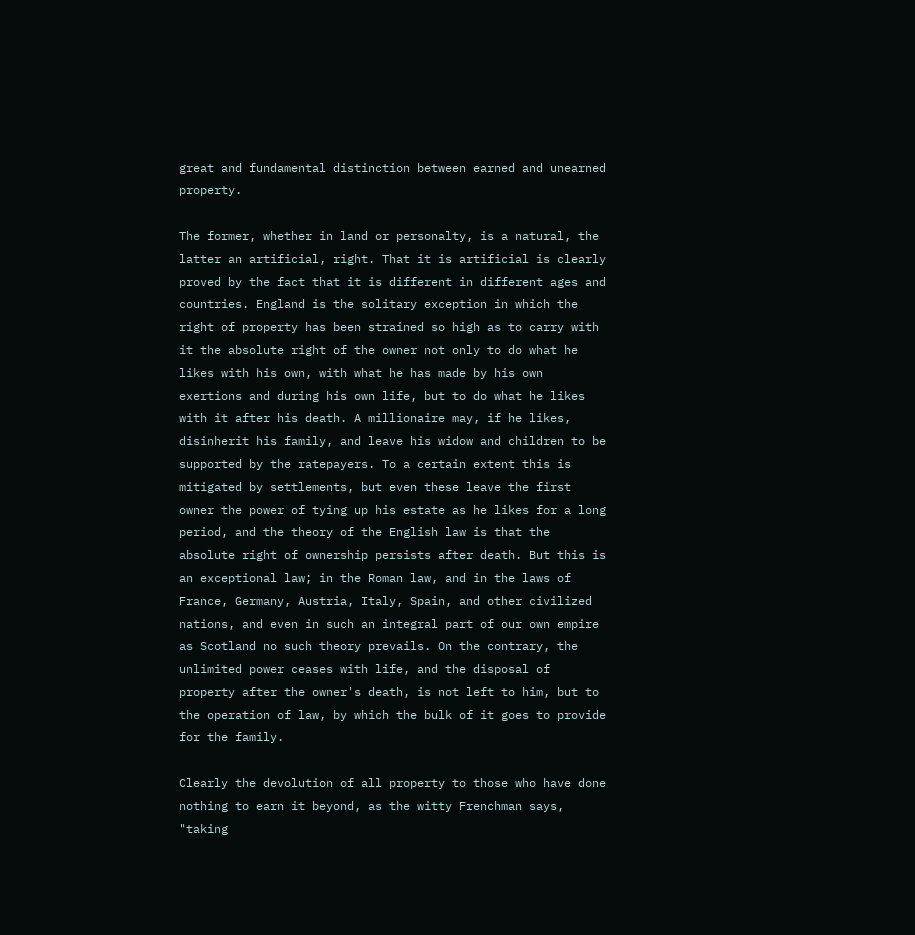great and fundamental distinction between earned and unearned property.

The former, whether in land or personalty, is a natural, the latter an artificial, right. That it is artificial is clearly proved by the fact that it is different in different ages and countries. England is the solitary exception in which the right of property has been strained so high as to carry with it the absolute right of the owner not only to do what he likes with his own, with what he has made by his own exertions and during his own life, but to do what he likes with it after his death. A millionaire may, if he likes, disinherit his family, and leave his widow and children to be supported by the ratepayers. To a certain extent this is mitigated by settlements, but even these leave the first owner the power of tying up his estate as he likes for a long period, and the theory of the English law is that the absolute right of ownership persists after death. But this is an exceptional law; in the Roman law, and in the laws of France, Germany, Austria, Italy, Spain, and other civilized nations, and even in such an integral part of our own empire as Scotland no such theory prevails. On the contrary, the unlimited power ceases with life, and the disposal of property after the owner's death, is not left to him, but to the operation of law, by which the bulk of it goes to provide for the family.

Clearly the devolution of all property to those who have done nothing to earn it beyond, as the witty Frenchman says, "taking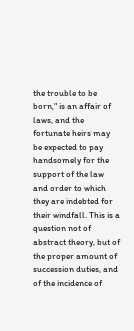the trouble to be born," is an affair of laws, and the fortunate heirs may be expected to pay handsomely for the support of the law and order to which they are indebted for their windfall. This is a question not of abstract theory, but of the proper amount of succession duties, and of the incidence of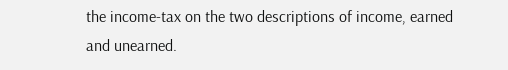the income-tax on the two descriptions of income, earned and unearned.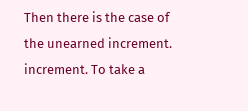Then there is the case of the unearned increment. increment. To take a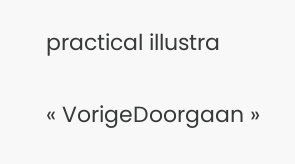practical illustra

« VorigeDoorgaan »